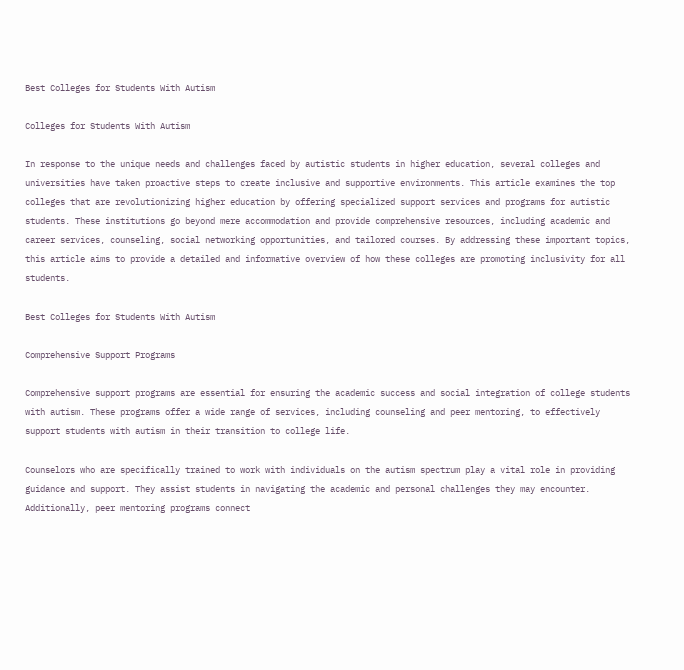Best Colleges for Students With Autism

Colleges for Students With Autism

In response to the unique needs and challenges faced by autistic students in higher education, several colleges and universities have taken proactive steps to create inclusive and supportive environments. This article examines the top colleges that are revolutionizing higher education by offering specialized support services and programs for autistic students. These institutions go beyond mere accommodation and provide comprehensive resources, including academic and career services, counseling, social networking opportunities, and tailored courses. By addressing these important topics, this article aims to provide a detailed and informative overview of how these colleges are promoting inclusivity for all students.

Best Colleges for Students With Autism

Comprehensive Support Programs

Comprehensive support programs are essential for ensuring the academic success and social integration of college students with autism. These programs offer a wide range of services, including counseling and peer mentoring, to effectively support students with autism in their transition to college life.

Counselors who are specifically trained to work with individuals on the autism spectrum play a vital role in providing guidance and support. They assist students in navigating the academic and personal challenges they may encounter. Additionally, peer mentoring programs connect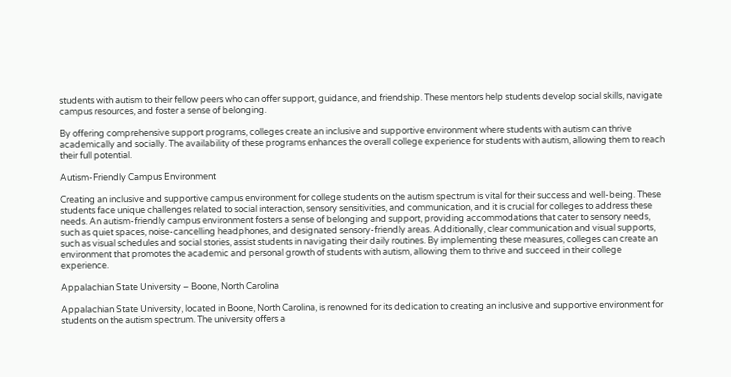students with autism to their fellow peers who can offer support, guidance, and friendship. These mentors help students develop social skills, navigate campus resources, and foster a sense of belonging.

By offering comprehensive support programs, colleges create an inclusive and supportive environment where students with autism can thrive academically and socially. The availability of these programs enhances the overall college experience for students with autism, allowing them to reach their full potential.

Autism-Friendly Campus Environment

Creating an inclusive and supportive campus environment for college students on the autism spectrum is vital for their success and well-being. These students face unique challenges related to social interaction, sensory sensitivities, and communication, and it is crucial for colleges to address these needs. An autism-friendly campus environment fosters a sense of belonging and support, providing accommodations that cater to sensory needs, such as quiet spaces, noise-cancelling headphones, and designated sensory-friendly areas. Additionally, clear communication and visual supports, such as visual schedules and social stories, assist students in navigating their daily routines. By implementing these measures, colleges can create an environment that promotes the academic and personal growth of students with autism, allowing them to thrive and succeed in their college experience.

Appalachian State University – Boone, North Carolina

Appalachian State University, located in Boone, North Carolina, is renowned for its dedication to creating an inclusive and supportive environment for students on the autism spectrum. The university offers a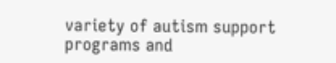variety of autism support programs and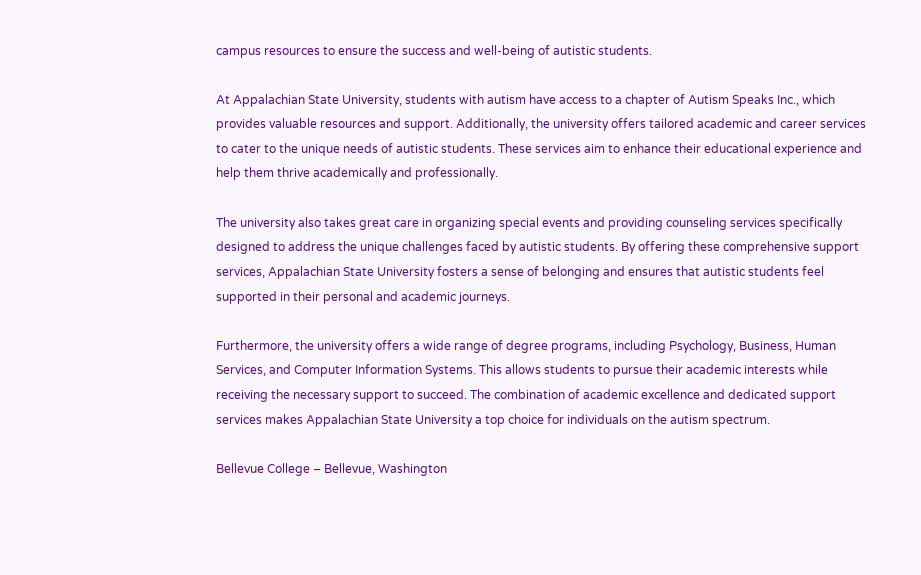campus resources to ensure the success and well-being of autistic students.

At Appalachian State University, students with autism have access to a chapter of Autism Speaks Inc., which provides valuable resources and support. Additionally, the university offers tailored academic and career services to cater to the unique needs of autistic students. These services aim to enhance their educational experience and help them thrive academically and professionally.

The university also takes great care in organizing special events and providing counseling services specifically designed to address the unique challenges faced by autistic students. By offering these comprehensive support services, Appalachian State University fosters a sense of belonging and ensures that autistic students feel supported in their personal and academic journeys.

Furthermore, the university offers a wide range of degree programs, including Psychology, Business, Human Services, and Computer Information Systems. This allows students to pursue their academic interests while receiving the necessary support to succeed. The combination of academic excellence and dedicated support services makes Appalachian State University a top choice for individuals on the autism spectrum.

Bellevue College – Bellevue, Washington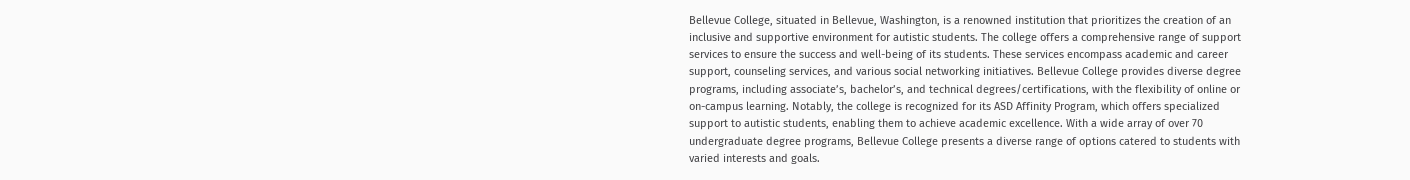Bellevue College, situated in Bellevue, Washington, is a renowned institution that prioritizes the creation of an inclusive and supportive environment for autistic students. The college offers a comprehensive range of support services to ensure the success and well-being of its students. These services encompass academic and career support, counseling services, and various social networking initiatives. Bellevue College provides diverse degree programs, including associate’s, bachelor’s, and technical degrees/certifications, with the flexibility of online or on-campus learning. Notably, the college is recognized for its ASD Affinity Program, which offers specialized support to autistic students, enabling them to achieve academic excellence. With a wide array of over 70 undergraduate degree programs, Bellevue College presents a diverse range of options catered to students with varied interests and goals.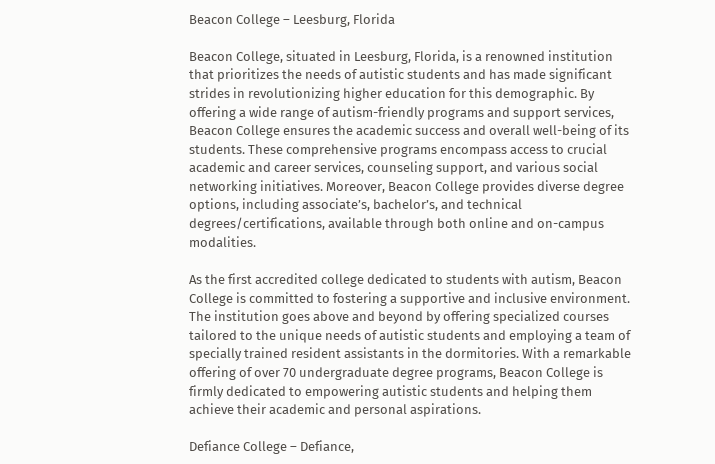Beacon College – Leesburg, Florida

Beacon College, situated in Leesburg, Florida, is a renowned institution that prioritizes the needs of autistic students and has made significant strides in revolutionizing higher education for this demographic. By offering a wide range of autism-friendly programs and support services, Beacon College ensures the academic success and overall well-being of its students. These comprehensive programs encompass access to crucial academic and career services, counseling support, and various social networking initiatives. Moreover, Beacon College provides diverse degree options, including associate’s, bachelor’s, and technical degrees/certifications, available through both online and on-campus modalities.

As the first accredited college dedicated to students with autism, Beacon College is committed to fostering a supportive and inclusive environment. The institution goes above and beyond by offering specialized courses tailored to the unique needs of autistic students and employing a team of specially trained resident assistants in the dormitories. With a remarkable offering of over 70 undergraduate degree programs, Beacon College is firmly dedicated to empowering autistic students and helping them achieve their academic and personal aspirations.

Defiance College – Defiance,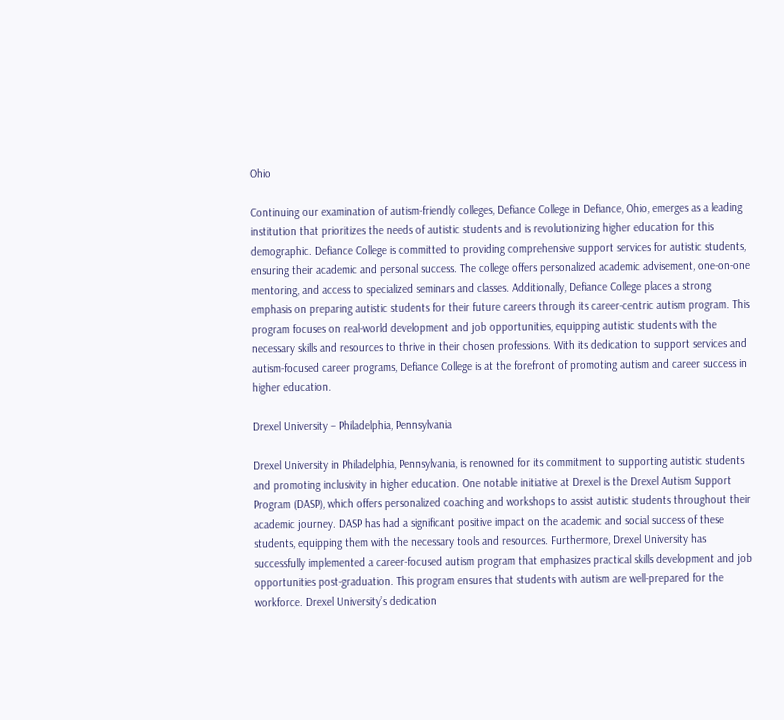Ohio

Continuing our examination of autism-friendly colleges, Defiance College in Defiance, Ohio, emerges as a leading institution that prioritizes the needs of autistic students and is revolutionizing higher education for this demographic. Defiance College is committed to providing comprehensive support services for autistic students, ensuring their academic and personal success. The college offers personalized academic advisement, one-on-one mentoring, and access to specialized seminars and classes. Additionally, Defiance College places a strong emphasis on preparing autistic students for their future careers through its career-centric autism program. This program focuses on real-world development and job opportunities, equipping autistic students with the necessary skills and resources to thrive in their chosen professions. With its dedication to support services and autism-focused career programs, Defiance College is at the forefront of promoting autism and career success in higher education.

Drexel University – Philadelphia, Pennsylvania

Drexel University in Philadelphia, Pennsylvania, is renowned for its commitment to supporting autistic students and promoting inclusivity in higher education. One notable initiative at Drexel is the Drexel Autism Support Program (DASP), which offers personalized coaching and workshops to assist autistic students throughout their academic journey. DASP has had a significant positive impact on the academic and social success of these students, equipping them with the necessary tools and resources. Furthermore, Drexel University has successfully implemented a career-focused autism program that emphasizes practical skills development and job opportunities post-graduation. This program ensures that students with autism are well-prepared for the workforce. Drexel University’s dedication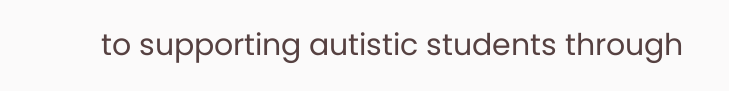to supporting autistic students through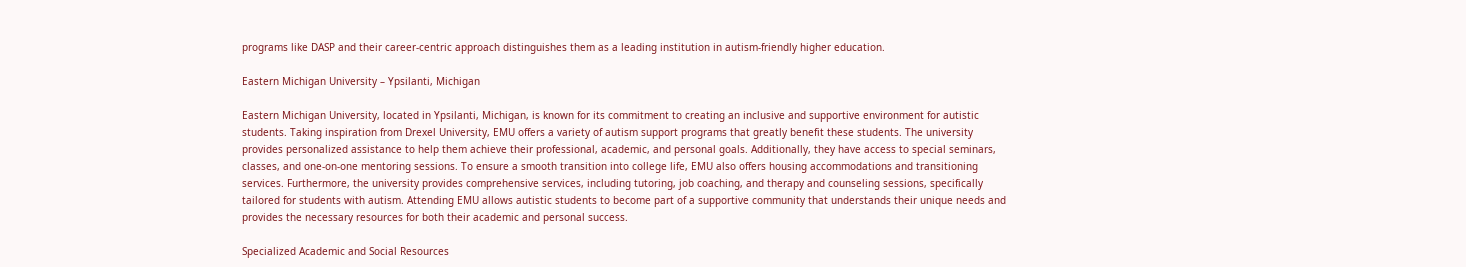programs like DASP and their career-centric approach distinguishes them as a leading institution in autism-friendly higher education.

Eastern Michigan University – Ypsilanti, Michigan

Eastern Michigan University, located in Ypsilanti, Michigan, is known for its commitment to creating an inclusive and supportive environment for autistic students. Taking inspiration from Drexel University, EMU offers a variety of autism support programs that greatly benefit these students. The university provides personalized assistance to help them achieve their professional, academic, and personal goals. Additionally, they have access to special seminars, classes, and one-on-one mentoring sessions. To ensure a smooth transition into college life, EMU also offers housing accommodations and transitioning services. Furthermore, the university provides comprehensive services, including tutoring, job coaching, and therapy and counseling sessions, specifically tailored for students with autism. Attending EMU allows autistic students to become part of a supportive community that understands their unique needs and provides the necessary resources for both their academic and personal success.

Specialized Academic and Social Resources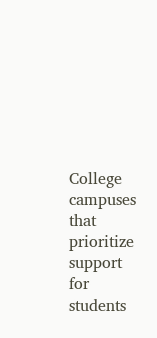College campuses that prioritize support for students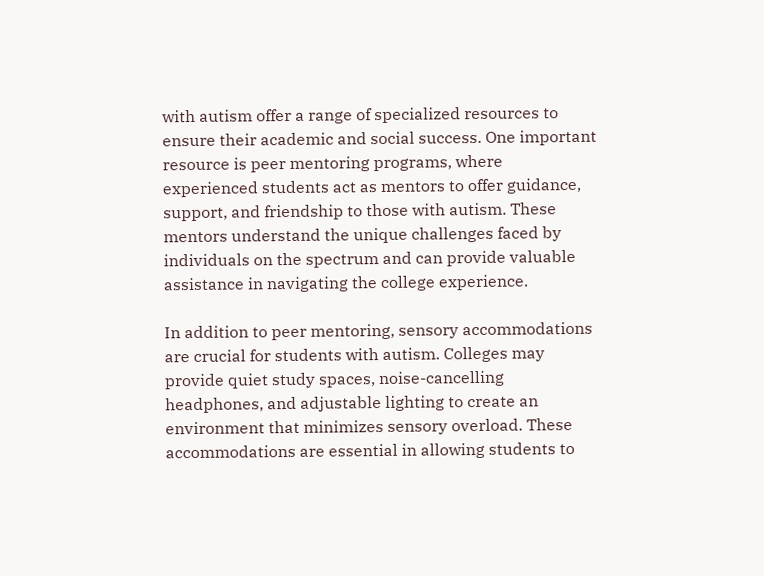with autism offer a range of specialized resources to ensure their academic and social success. One important resource is peer mentoring programs, where experienced students act as mentors to offer guidance, support, and friendship to those with autism. These mentors understand the unique challenges faced by individuals on the spectrum and can provide valuable assistance in navigating the college experience.

In addition to peer mentoring, sensory accommodations are crucial for students with autism. Colleges may provide quiet study spaces, noise-cancelling headphones, and adjustable lighting to create an environment that minimizes sensory overload. These accommodations are essential in allowing students to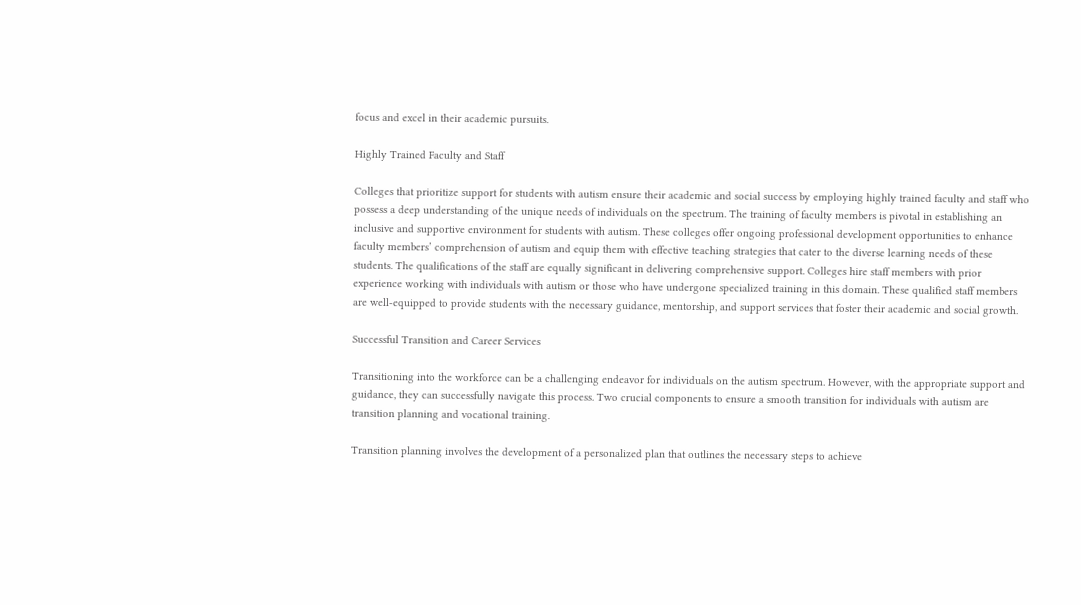focus and excel in their academic pursuits.

Highly Trained Faculty and Staff

Colleges that prioritize support for students with autism ensure their academic and social success by employing highly trained faculty and staff who possess a deep understanding of the unique needs of individuals on the spectrum. The training of faculty members is pivotal in establishing an inclusive and supportive environment for students with autism. These colleges offer ongoing professional development opportunities to enhance faculty members’ comprehension of autism and equip them with effective teaching strategies that cater to the diverse learning needs of these students. The qualifications of the staff are equally significant in delivering comprehensive support. Colleges hire staff members with prior experience working with individuals with autism or those who have undergone specialized training in this domain. These qualified staff members are well-equipped to provide students with the necessary guidance, mentorship, and support services that foster their academic and social growth.

Successful Transition and Career Services

Transitioning into the workforce can be a challenging endeavor for individuals on the autism spectrum. However, with the appropriate support and guidance, they can successfully navigate this process. Two crucial components to ensure a smooth transition for individuals with autism are transition planning and vocational training.

Transition planning involves the development of a personalized plan that outlines the necessary steps to achieve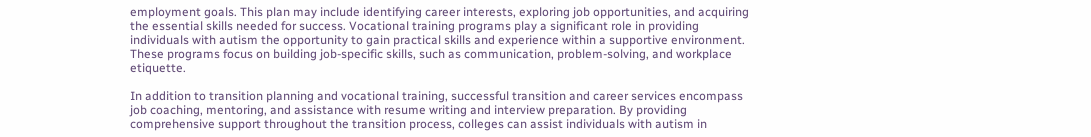employment goals. This plan may include identifying career interests, exploring job opportunities, and acquiring the essential skills needed for success. Vocational training programs play a significant role in providing individuals with autism the opportunity to gain practical skills and experience within a supportive environment. These programs focus on building job-specific skills, such as communication, problem-solving, and workplace etiquette.

In addition to transition planning and vocational training, successful transition and career services encompass job coaching, mentoring, and assistance with resume writing and interview preparation. By providing comprehensive support throughout the transition process, colleges can assist individuals with autism in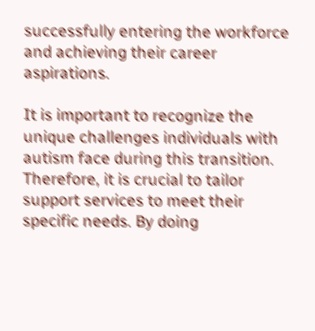successfully entering the workforce and achieving their career aspirations.

It is important to recognize the unique challenges individuals with autism face during this transition. Therefore, it is crucial to tailor support services to meet their specific needs. By doing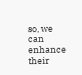so, we can enhance their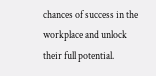chances of success in the workplace and unlock their full potential.